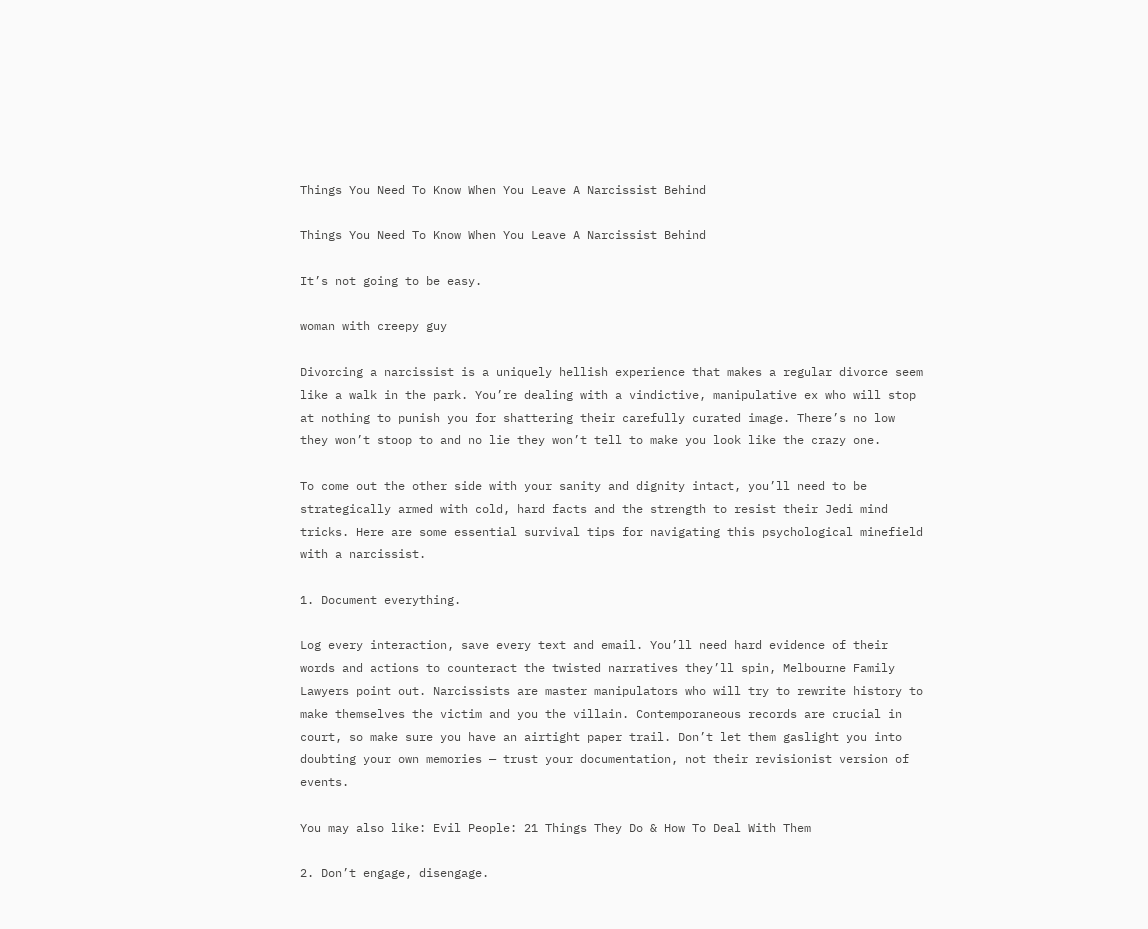Things You Need To Know When You Leave A Narcissist Behind

Things You Need To Know When You Leave A Narcissist Behind

It’s not going to be easy.

woman with creepy guy

Divorcing a narcissist is a uniquely hellish experience that makes a regular divorce seem like a walk in the park. You’re dealing with a vindictive, manipulative ex who will stop at nothing to punish you for shattering their carefully curated image. There’s no low they won’t stoop to and no lie they won’t tell to make you look like the crazy one.

To come out the other side with your sanity and dignity intact, you’ll need to be strategically armed with cold, hard facts and the strength to resist their Jedi mind tricks. Here are some essential survival tips for navigating this psychological minefield with a narcissist.

1. Document everything.

Log every interaction, save every text and email. You’ll need hard evidence of their words and actions to counteract the twisted narratives they’ll spin, Melbourne Family Lawyers point out. Narcissists are master manipulators who will try to rewrite history to make themselves the victim and you the villain. Contemporaneous records are crucial in court, so make sure you have an airtight paper trail. Don’t let them gaslight you into doubting your own memories — trust your documentation, not their revisionist version of events.

You may also like: Evil People: 21 Things They Do & How To Deal With Them

2. Don’t engage, disengage.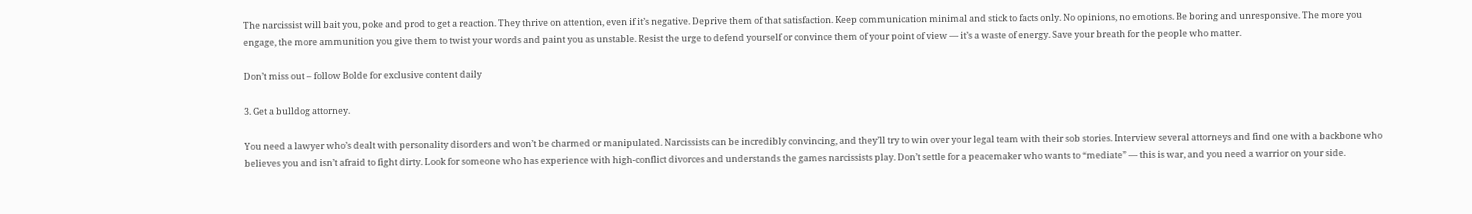The narcissist will bait you, poke and prod to get a reaction. They thrive on attention, even if it’s negative. Deprive them of that satisfaction. Keep communication minimal and stick to facts only. No opinions, no emotions. Be boring and unresponsive. The more you engage, the more ammunition you give them to twist your words and paint you as unstable. Resist the urge to defend yourself or convince them of your point of view — it’s a waste of energy. Save your breath for the people who matter.

Don’t miss out – follow Bolde for exclusive content daily

3. Get a bulldog attorney.

You need a lawyer who’s dealt with personality disorders and won’t be charmed or manipulated. Narcissists can be incredibly convincing, and they’ll try to win over your legal team with their sob stories. Interview several attorneys and find one with a backbone who believes you and isn’t afraid to fight dirty. Look for someone who has experience with high-conflict divorces and understands the games narcissists play. Don’t settle for a peacemaker who wants to “mediate” — this is war, and you need a warrior on your side.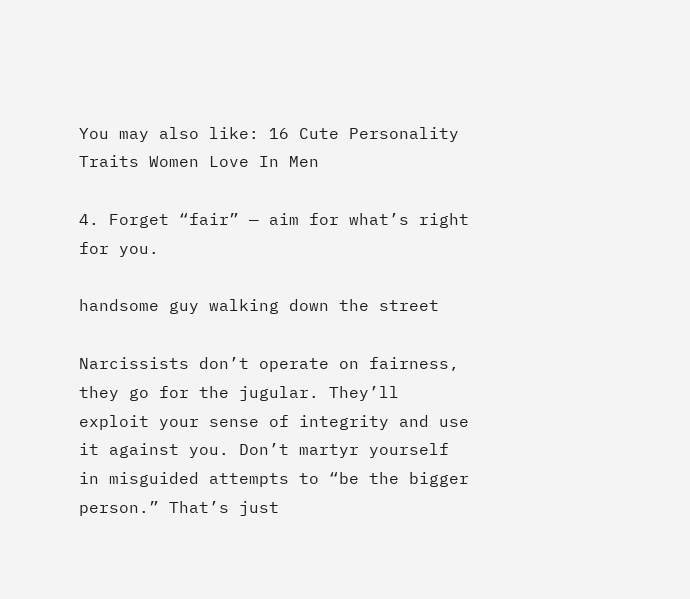You may also like: 16 Cute Personality Traits Women Love In Men

4. Forget “fair” — aim for what’s right for you.

handsome guy walking down the street

Narcissists don’t operate on fairness, they go for the jugular. They’ll exploit your sense of integrity and use it against you. Don’t martyr yourself in misguided attempts to “be the bigger person.” That’s just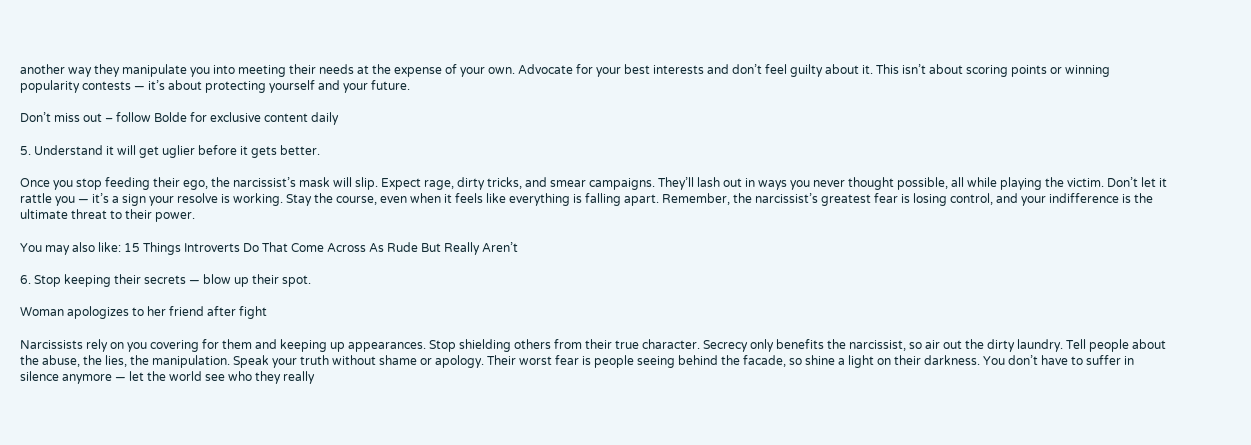another way they manipulate you into meeting their needs at the expense of your own. Advocate for your best interests and don’t feel guilty about it. This isn’t about scoring points or winning popularity contests — it’s about protecting yourself and your future.

Don’t miss out – follow Bolde for exclusive content daily

5. Understand it will get uglier before it gets better.

Once you stop feeding their ego, the narcissist’s mask will slip. Expect rage, dirty tricks, and smear campaigns. They’ll lash out in ways you never thought possible, all while playing the victim. Don’t let it rattle you — it’s a sign your resolve is working. Stay the course, even when it feels like everything is falling apart. Remember, the narcissist’s greatest fear is losing control, and your indifference is the ultimate threat to their power.

You may also like: 15 Things Introverts Do That Come Across As Rude But Really Aren’t

6. Stop keeping their secrets — blow up their spot.

Woman apologizes to her friend after fight

Narcissists rely on you covering for them and keeping up appearances. Stop shielding others from their true character. Secrecy only benefits the narcissist, so air out the dirty laundry. Tell people about the abuse, the lies, the manipulation. Speak your truth without shame or apology. Their worst fear is people seeing behind the facade, so shine a light on their darkness. You don’t have to suffer in silence anymore — let the world see who they really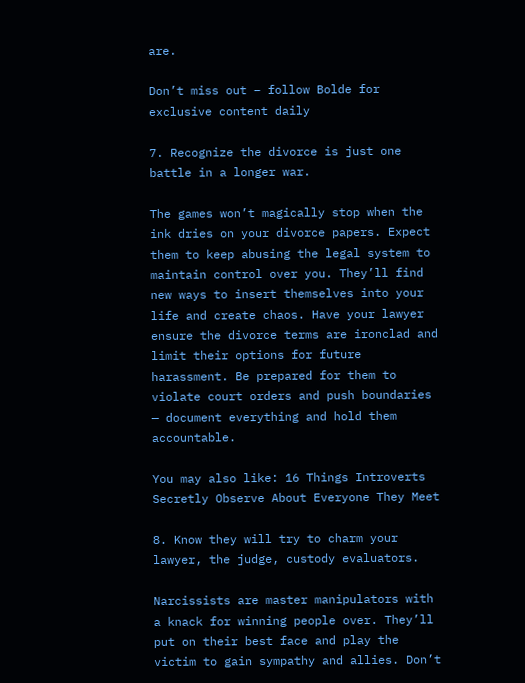are.

Don’t miss out – follow Bolde for exclusive content daily

7. Recognize the divorce is just one battle in a longer war.

The games won’t magically stop when the ink dries on your divorce papers. Expect them to keep abusing the legal system to maintain control over you. They’ll find new ways to insert themselves into your life and create chaos. Have your lawyer ensure the divorce terms are ironclad and limit their options for future harassment. Be prepared for them to violate court orders and push boundaries — document everything and hold them accountable.

You may also like: 16 Things Introverts Secretly Observe About Everyone They Meet

8. Know they will try to charm your lawyer, the judge, custody evaluators.

Narcissists are master manipulators with a knack for winning people over. They’ll put on their best face and play the victim to gain sympathy and allies. Don’t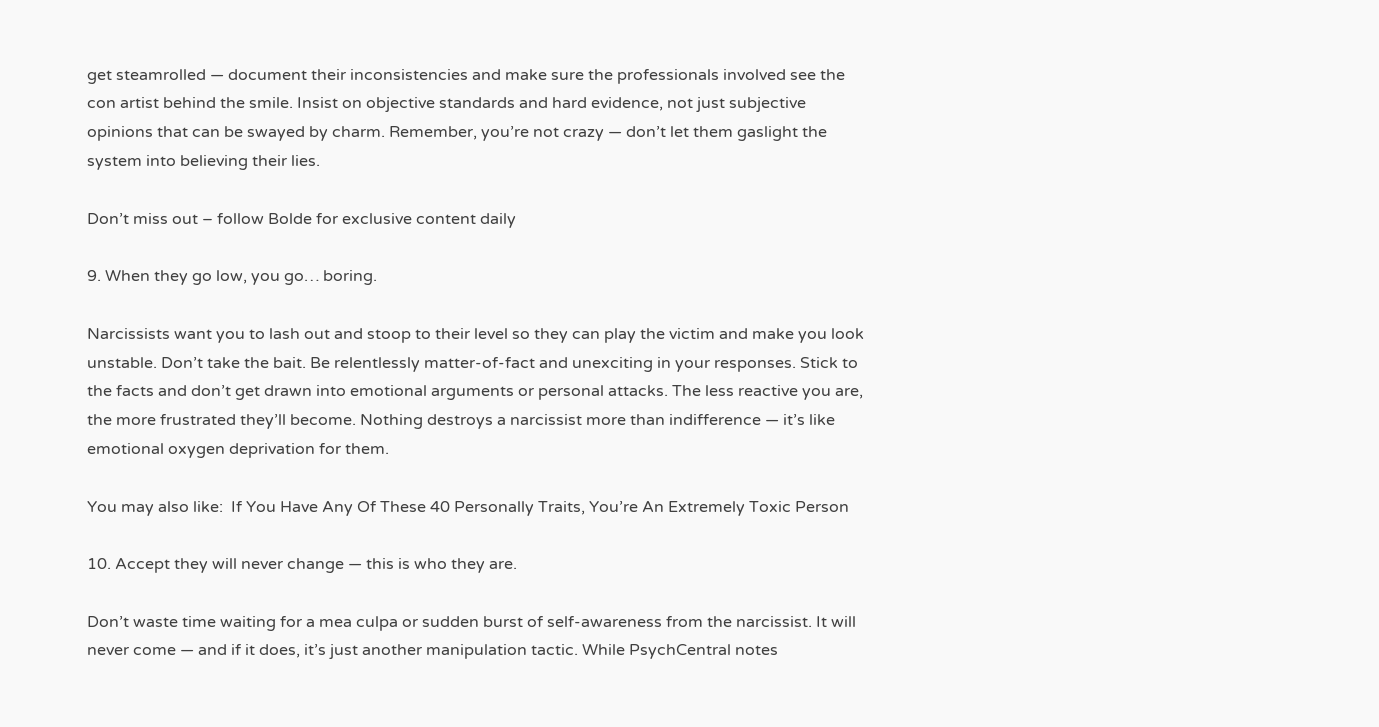get steamrolled — document their inconsistencies and make sure the professionals involved see the con artist behind the smile. Insist on objective standards and hard evidence, not just subjective opinions that can be swayed by charm. Remember, you’re not crazy — don’t let them gaslight the system into believing their lies.

Don’t miss out – follow Bolde for exclusive content daily

9. When they go low, you go… boring.

Narcissists want you to lash out and stoop to their level so they can play the victim and make you look unstable. Don’t take the bait. Be relentlessly matter-of-fact and unexciting in your responses. Stick to the facts and don’t get drawn into emotional arguments or personal attacks. The less reactive you are, the more frustrated they’ll become. Nothing destroys a narcissist more than indifference — it’s like emotional oxygen deprivation for them.

You may also like:  If You Have Any Of These 40 Personally Traits, You’re An Extremely Toxic Person

10. Accept they will never change — this is who they are.

Don’t waste time waiting for a mea culpa or sudden burst of self-awareness from the narcissist. It will never come — and if it does, it’s just another manipulation tactic. While PsychCentral notes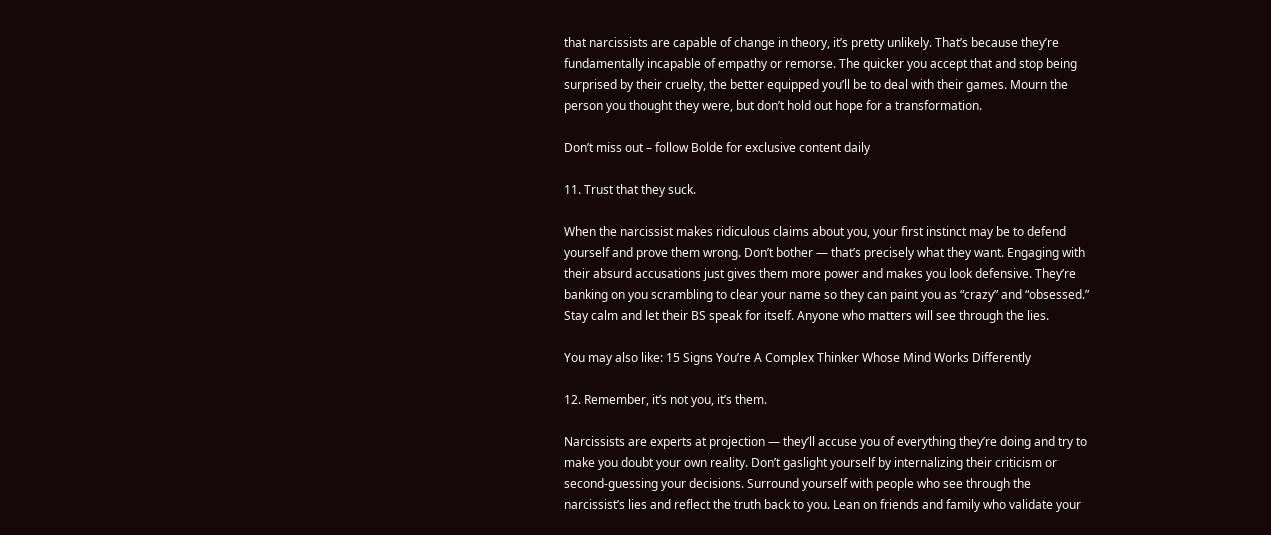that narcissists are capable of change in theory, it’s pretty unlikely. That’s because they’re fundamentally incapable of empathy or remorse. The quicker you accept that and stop being surprised by their cruelty, the better equipped you’ll be to deal with their games. Mourn the person you thought they were, but don’t hold out hope for a transformation.

Don’t miss out – follow Bolde for exclusive content daily

11. Trust that they suck.

When the narcissist makes ridiculous claims about you, your first instinct may be to defend yourself and prove them wrong. Don’t bother — that’s precisely what they want. Engaging with their absurd accusations just gives them more power and makes you look defensive. They’re banking on you scrambling to clear your name so they can paint you as “crazy” and “obsessed.” Stay calm and let their BS speak for itself. Anyone who matters will see through the lies.

You may also like: 15 Signs You’re A Complex Thinker Whose Mind Works Differently

12. Remember, it’s not you, it’s them.

Narcissists are experts at projection — they’ll accuse you of everything they’re doing and try to make you doubt your own reality. Don’t gaslight yourself by internalizing their criticism or second-guessing your decisions. Surround yourself with people who see through the narcissist’s lies and reflect the truth back to you. Lean on friends and family who validate your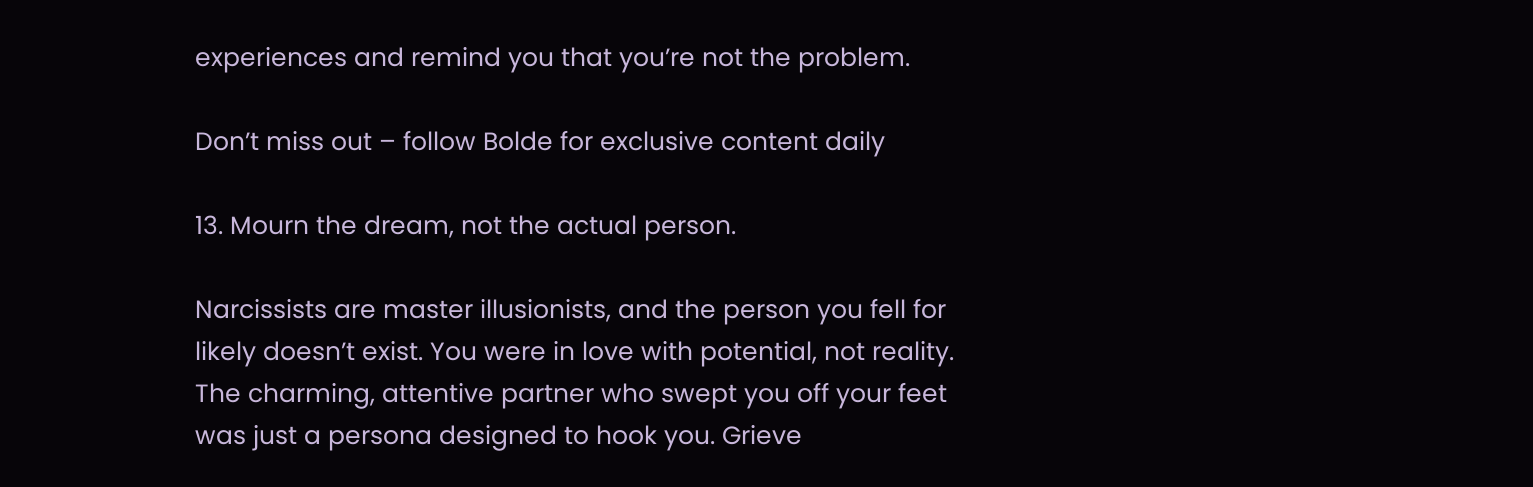experiences and remind you that you’re not the problem.

Don’t miss out – follow Bolde for exclusive content daily

13. Mourn the dream, not the actual person.

Narcissists are master illusionists, and the person you fell for likely doesn’t exist. You were in love with potential, not reality. The charming, attentive partner who swept you off your feet was just a persona designed to hook you. Grieve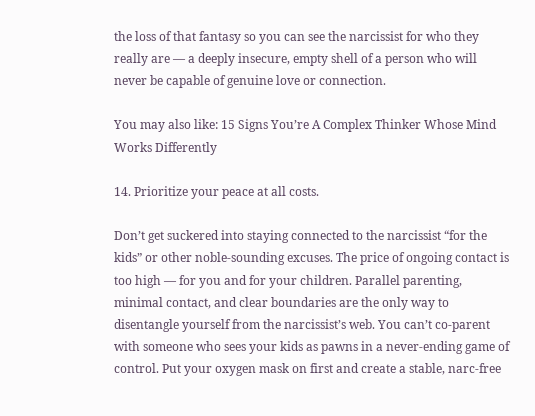the loss of that fantasy so you can see the narcissist for who they really are — a deeply insecure, empty shell of a person who will never be capable of genuine love or connection.

You may also like: 15 Signs You’re A Complex Thinker Whose Mind Works Differently

14. Prioritize your peace at all costs.

Don’t get suckered into staying connected to the narcissist “for the kids” or other noble-sounding excuses. The price of ongoing contact is too high — for you and for your children. Parallel parenting, minimal contact, and clear boundaries are the only way to disentangle yourself from the narcissist’s web. You can’t co-parent with someone who sees your kids as pawns in a never-ending game of control. Put your oxygen mask on first and create a stable, narc-free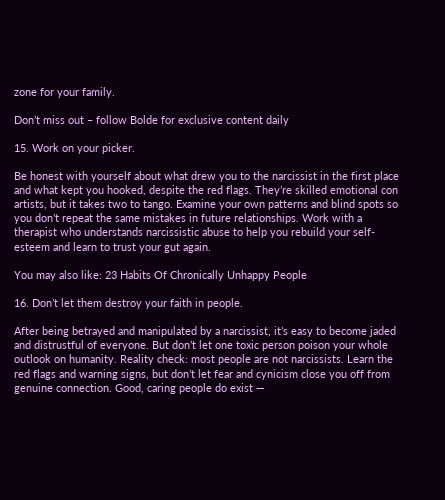zone for your family.

Don’t miss out – follow Bolde for exclusive content daily

15. Work on your picker.

Be honest with yourself about what drew you to the narcissist in the first place and what kept you hooked, despite the red flags. They’re skilled emotional con artists, but it takes two to tango. Examine your own patterns and blind spots so you don’t repeat the same mistakes in future relationships. Work with a therapist who understands narcissistic abuse to help you rebuild your self-esteem and learn to trust your gut again.

You may also like: 23 Habits Of Chronically Unhappy People

16. Don’t let them destroy your faith in people.

After being betrayed and manipulated by a narcissist, it’s easy to become jaded and distrustful of everyone. But don’t let one toxic person poison your whole outlook on humanity. Reality check: most people are not narcissists. Learn the red flags and warning signs, but don’t let fear and cynicism close you off from genuine connection. Good, caring people do exist —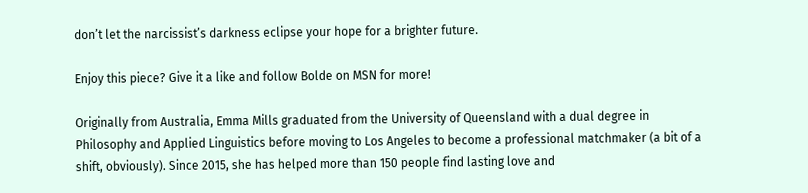don’t let the narcissist’s darkness eclipse your hope for a brighter future.

Enjoy this piece? Give it a like and follow Bolde on MSN for more!

Originally from Australia, Emma Mills graduated from the University of Queensland with a dual degree in Philosophy and Applied Linguistics before moving to Los Angeles to become a professional matchmaker (a bit of a shift, obviously). Since 2015, she has helped more than 150 people find lasting love and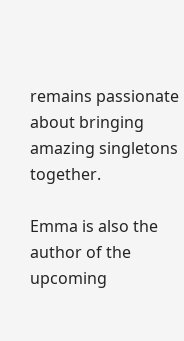remains passionate about bringing amazing singletons together.

Emma is also the author of the upcoming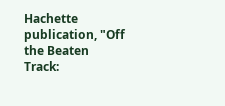Hachette publication, "Off the Beaten Track: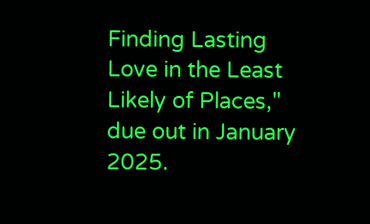Finding Lasting Love in the Least Likely of Places," due out in January 2025.